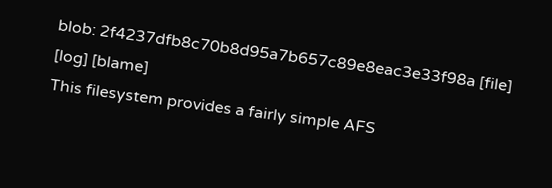blob: 2f4237dfb8c70b8d95a7b657c89e8eac3e33f98a [file] [log] [blame]
This filesystem provides a fairly simple AFS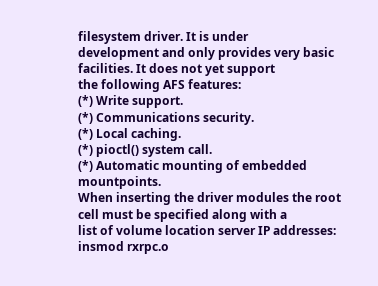filesystem driver. It is under
development and only provides very basic facilities. It does not yet support
the following AFS features:
(*) Write support.
(*) Communications security.
(*) Local caching.
(*) pioctl() system call.
(*) Automatic mounting of embedded mountpoints.
When inserting the driver modules the root cell must be specified along with a
list of volume location server IP addresses:
insmod rxrpc.o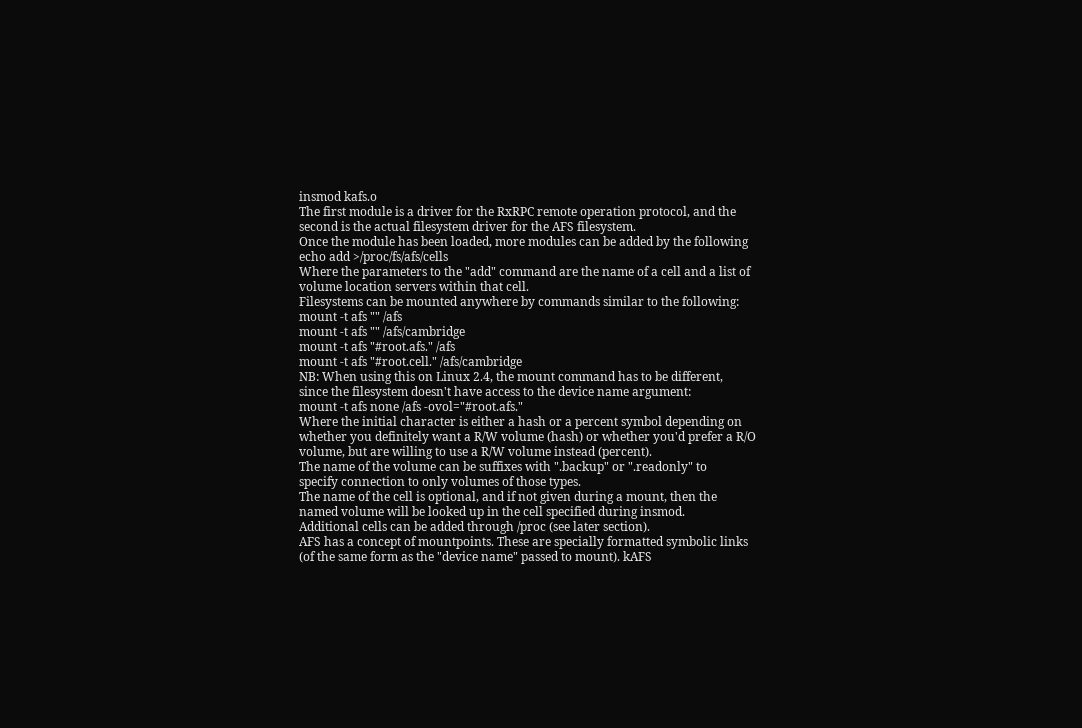insmod kafs.o
The first module is a driver for the RxRPC remote operation protocol, and the
second is the actual filesystem driver for the AFS filesystem.
Once the module has been loaded, more modules can be added by the following
echo add >/proc/fs/afs/cells
Where the parameters to the "add" command are the name of a cell and a list of
volume location servers within that cell.
Filesystems can be mounted anywhere by commands similar to the following:
mount -t afs "" /afs
mount -t afs "" /afs/cambridge
mount -t afs "#root.afs." /afs
mount -t afs "#root.cell." /afs/cambridge
NB: When using this on Linux 2.4, the mount command has to be different,
since the filesystem doesn't have access to the device name argument:
mount -t afs none /afs -ovol="#root.afs."
Where the initial character is either a hash or a percent symbol depending on
whether you definitely want a R/W volume (hash) or whether you'd prefer a R/O
volume, but are willing to use a R/W volume instead (percent).
The name of the volume can be suffixes with ".backup" or ".readonly" to
specify connection to only volumes of those types.
The name of the cell is optional, and if not given during a mount, then the
named volume will be looked up in the cell specified during insmod.
Additional cells can be added through /proc (see later section).
AFS has a concept of mountpoints. These are specially formatted symbolic links
(of the same form as the "device name" passed to mount). kAFS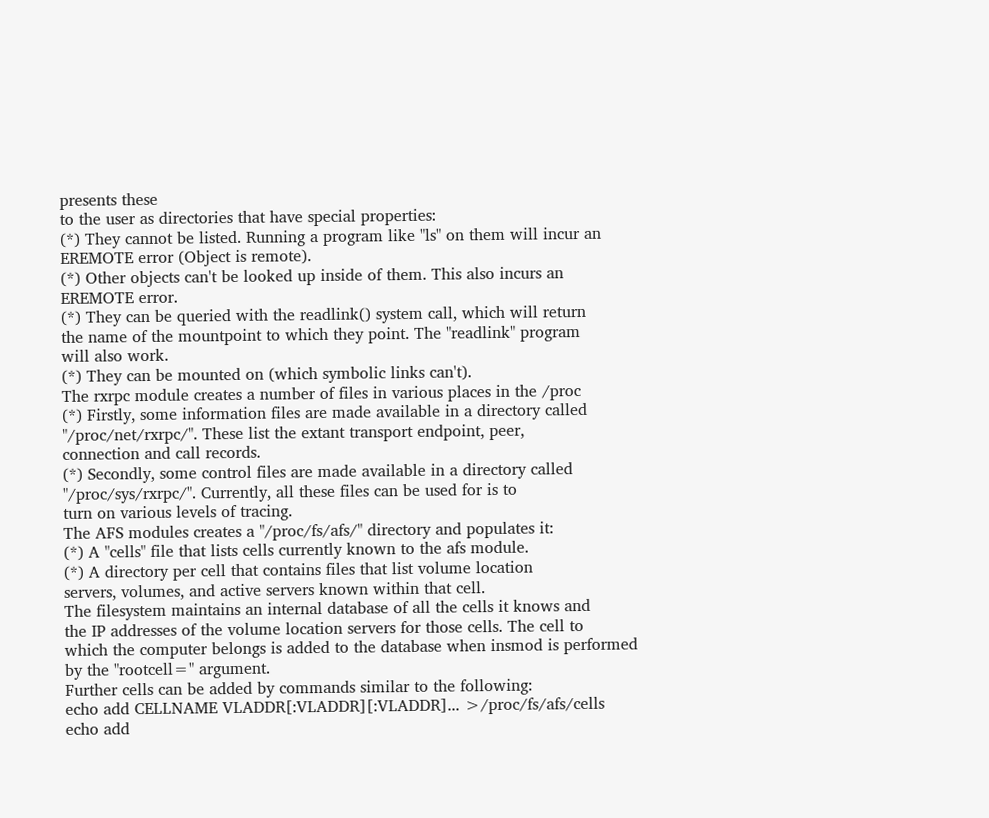presents these
to the user as directories that have special properties:
(*) They cannot be listed. Running a program like "ls" on them will incur an
EREMOTE error (Object is remote).
(*) Other objects can't be looked up inside of them. This also incurs an
EREMOTE error.
(*) They can be queried with the readlink() system call, which will return
the name of the mountpoint to which they point. The "readlink" program
will also work.
(*) They can be mounted on (which symbolic links can't).
The rxrpc module creates a number of files in various places in the /proc
(*) Firstly, some information files are made available in a directory called
"/proc/net/rxrpc/". These list the extant transport endpoint, peer,
connection and call records.
(*) Secondly, some control files are made available in a directory called
"/proc/sys/rxrpc/". Currently, all these files can be used for is to
turn on various levels of tracing.
The AFS modules creates a "/proc/fs/afs/" directory and populates it:
(*) A "cells" file that lists cells currently known to the afs module.
(*) A directory per cell that contains files that list volume location
servers, volumes, and active servers known within that cell.
The filesystem maintains an internal database of all the cells it knows and
the IP addresses of the volume location servers for those cells. The cell to
which the computer belongs is added to the database when insmod is performed
by the "rootcell=" argument.
Further cells can be added by commands similar to the following:
echo add CELLNAME VLADDR[:VLADDR][:VLADDR]... >/proc/fs/afs/cells
echo add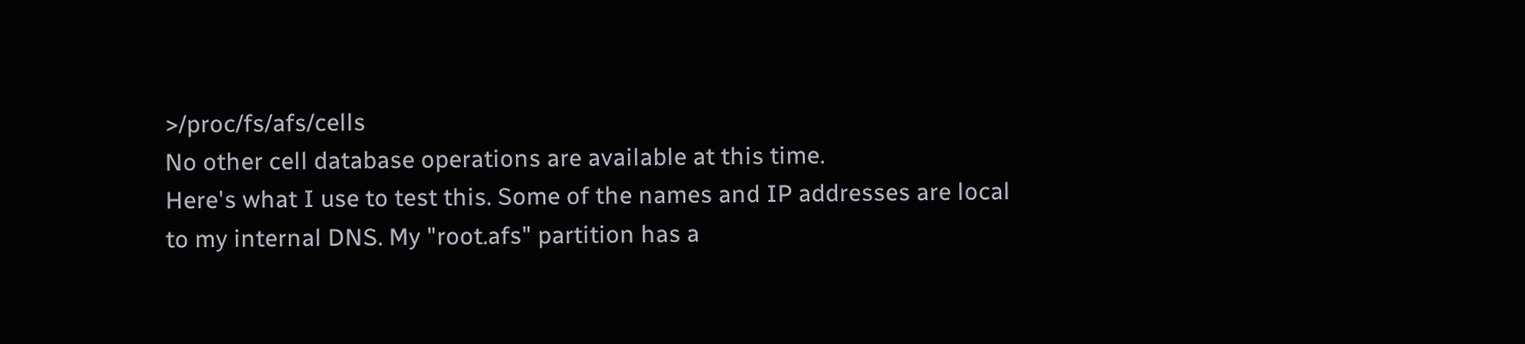>/proc/fs/afs/cells
No other cell database operations are available at this time.
Here's what I use to test this. Some of the names and IP addresses are local
to my internal DNS. My "root.afs" partition has a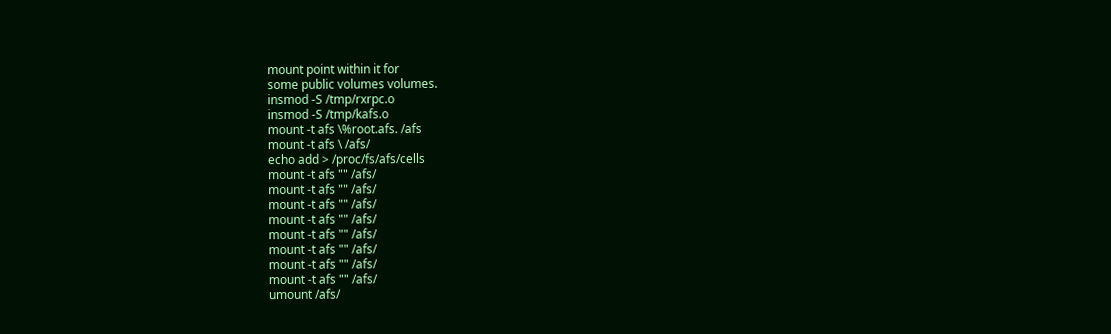mount point within it for
some public volumes volumes.
insmod -S /tmp/rxrpc.o
insmod -S /tmp/kafs.o
mount -t afs \%root.afs. /afs
mount -t afs \ /afs/
echo add > /proc/fs/afs/cells
mount -t afs "" /afs/
mount -t afs "" /afs/
mount -t afs "" /afs/
mount -t afs "" /afs/
mount -t afs "" /afs/
mount -t afs "" /afs/
mount -t afs "" /afs/
mount -t afs "" /afs/
umount /afs/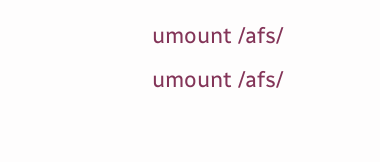umount /afs/
umount /afs/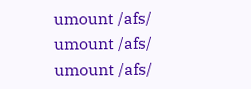umount /afs/
umount /afs/
umount /afs/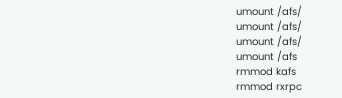umount /afs/
umount /afs/
umount /afs/
umount /afs
rmmod kafs
rmmod rxrpc